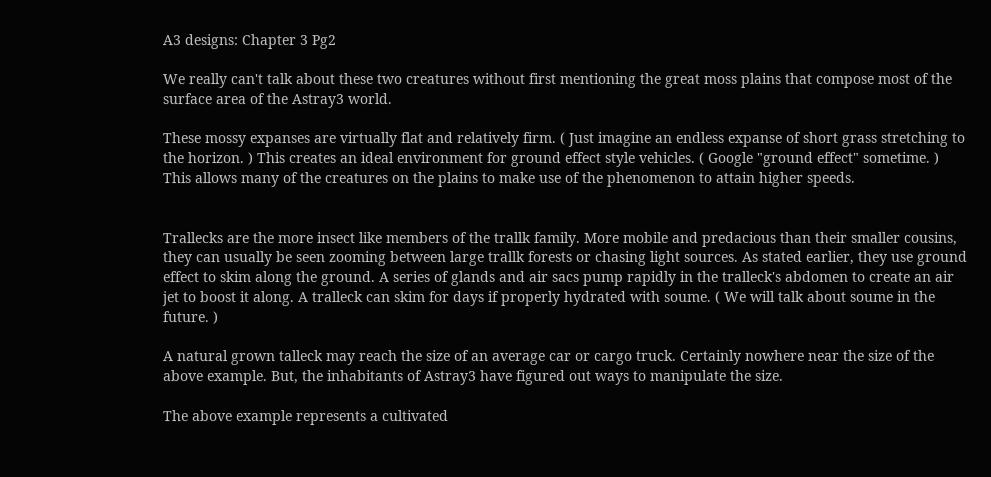A3 designs: Chapter 3 Pg2

We really can't talk about these two creatures without first mentioning the great moss plains that compose most of the surface area of the Astray3 world.

These mossy expanses are virtually flat and relatively firm. ( Just imagine an endless expanse of short grass stretching to the horizon. ) This creates an ideal environment for ground effect style vehicles. ( Google "ground effect" sometime. ) This allows many of the creatures on the plains to make use of the phenomenon to attain higher speeds.


Trallecks are the more insect like members of the trallk family. More mobile and predacious than their smaller cousins, they can usually be seen zooming between large trallk forests or chasing light sources. As stated earlier, they use ground effect to skim along the ground. A series of glands and air sacs pump rapidly in the tralleck's abdomen to create an air jet to boost it along. A tralleck can skim for days if properly hydrated with soume. ( We will talk about soume in the future. )

A natural grown talleck may reach the size of an average car or cargo truck. Certainly nowhere near the size of the above example. But, the inhabitants of Astray3 have figured out ways to manipulate the size.

The above example represents a cultivated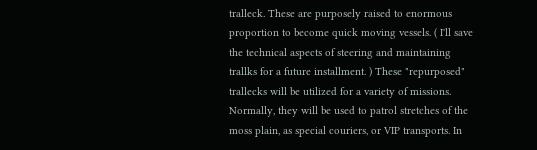tralleck. These are purposely raised to enormous proportion to become quick moving vessels. ( I'll save the technical aspects of steering and maintaining trallks for a future installment. ) These "repurposed" trallecks will be utilized for a variety of missions. Normally, they will be used to patrol stretches of the moss plain, as special couriers, or VIP transports. In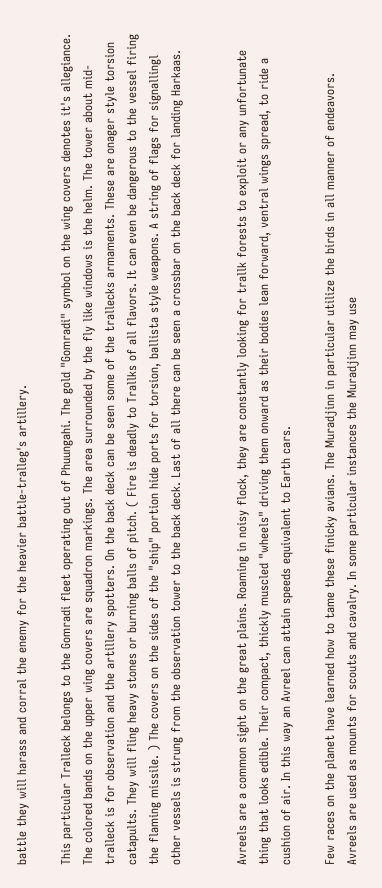battle they will harass and corral the enemy for the heavier battle-tralleg's artillery.

This particular Tralleck belongs to the Gomradi fleet operating out of Phuungahi. The gold "Gomradi" symbol on the wing covers denotes it's allegiance. The colored bands on the upper wing covers are squadron markings. The area surrounded by the fly like windows is the helm. The tower about mid-tralleck is for observation and the artillery spotters. On the back deck can be seen some of the trallecks armaments. These are onager style torsion catapults. They will fling heavy stones or burning balls of pitch. ( Fire is deadly to Trallks of all flavors. It can even be dangerous to the vessel firing the flaming missile. ) The covers on the sides of the "ship" portion hide ports for torsion, ballista style weapons. A string of flags for signallingl other vessels is strung from the observation tower to the back deck. Last of all there can be seen a crossbar on the back deck for landing Harkaas.


Avreels are a common sight on the great plains. Roaming in noisy flock, they are constantly looking for trallk forests to exploit or any unfortunate thing that looks edible. Their compact, thickly muscled "wheels" driving them onward as their bodies lean forward, ventral wings spread, to ride a cushion of air. In this way an Avreel can attain speeds equivalent to Earth cars.

Few races on the planet have learned how to tame these finicky avians. The Muradjinn in particular utilize the birds in all manner of endeavors. Avreels are used as mounts for scouts and cavalry. In some particular instances the Muradjinn may use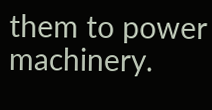them to power machinery.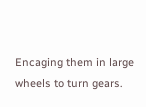Encaging them in large wheels to turn gears.